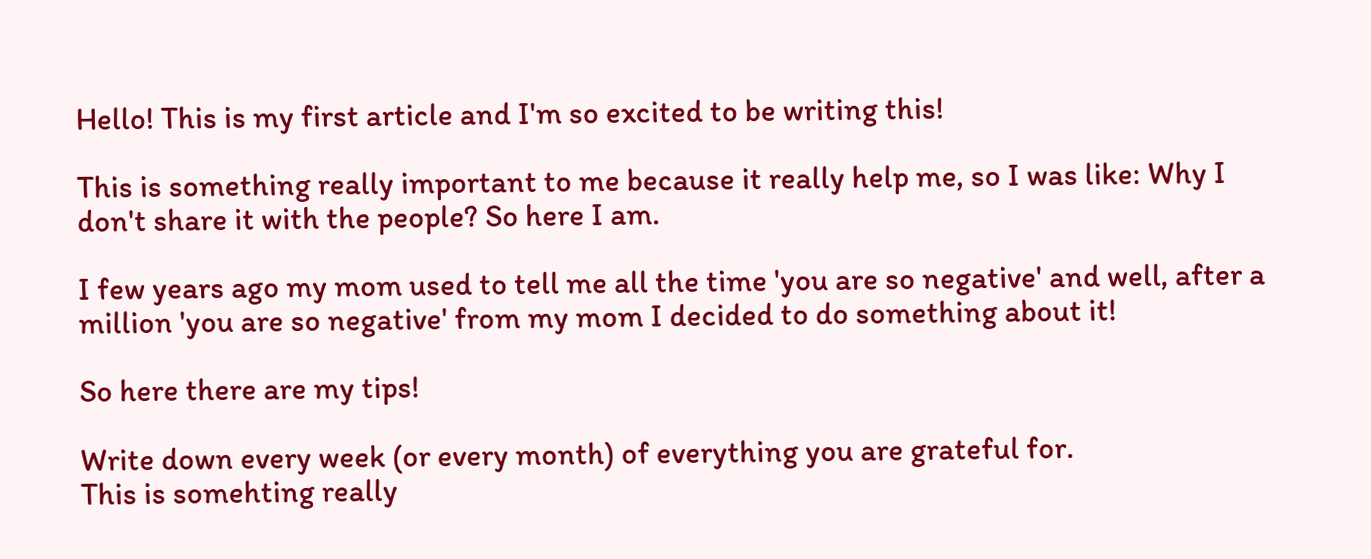Hello! This is my first article and I'm so excited to be writing this!

This is something really important to me because it really help me, so I was like: Why I don't share it with the people? So here I am.

I few years ago my mom used to tell me all the time 'you are so negative' and well, after a million 'you are so negative' from my mom I decided to do something about it!

So here there are my tips!

Write down every week (or every month) of everything you are grateful for.
This is somehting really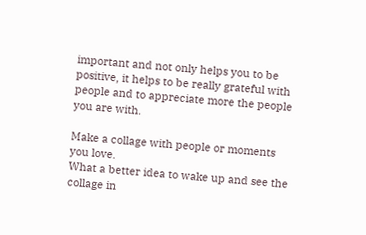important and not only helps you to be positive, it helps to be really grateful with people and to appreciate more the people you are with.

Make a collage with people or moments you love.
What a better idea to wake up and see the collage in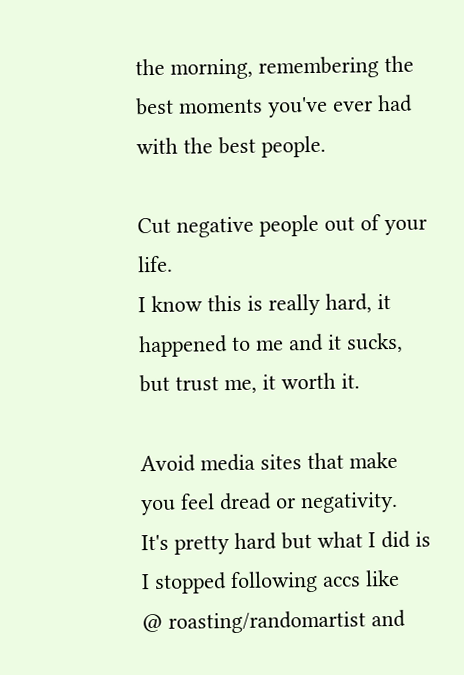the morning, remembering the best moments you've ever had with the best people.

Cut negative people out of your life.
I know this is really hard, it happened to me and it sucks, but trust me, it worth it.

Avoid media sites that make you feel dread or negativity.
It's pretty hard but what I did is I stopped following accs like
@ roasting/randomartist and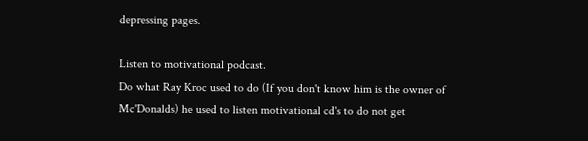depressing pages.

Listen to motivational podcast.
Do what Ray Kroc used to do (If you don't know him is the owner of Mc'Donalds) he used to listen motivational cd's to do not get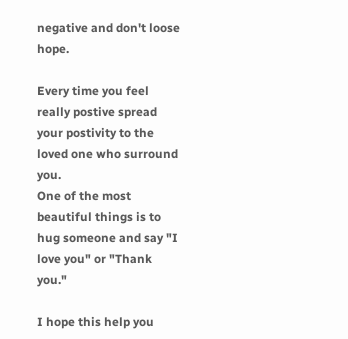negative and don't loose hope.

Every time you feel really postive spread your postivity to the loved one who surround you.
One of the most beautiful things is to hug someone and say "I love you" or "Thank you."

I hope this help you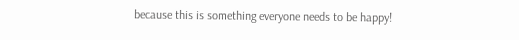because this is something everyone needs to be happy!